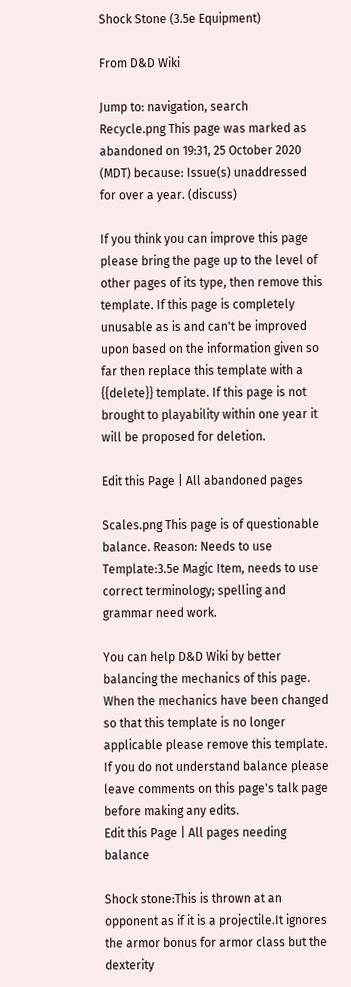Shock Stone (3.5e Equipment)

From D&D Wiki

Jump to: navigation, search
Recycle.png This page was marked as abandoned on 19:31, 25 October 2020 (MDT) because: Issue(s) unaddressed for over a year. (discuss)

If you think you can improve this page please bring the page up to the level of other pages of its type, then remove this template. If this page is completely unusable as is and can't be improved upon based on the information given so far then replace this template with a {{delete}} template. If this page is not brought to playability within one year it will be proposed for deletion.

Edit this Page | All abandoned pages

Scales.png This page is of questionable balance. Reason: Needs to use Template:3.5e Magic Item, needs to use correct terminology; spelling and grammar need work.

You can help D&D Wiki by better balancing the mechanics of this page. When the mechanics have been changed so that this template is no longer applicable please remove this template. If you do not understand balance please leave comments on this page's talk page before making any edits.
Edit this Page | All pages needing balance

Shock stone:This is thrown at an opponent as if it is a projectile.It ignores the armor bonus for armor class but the dexterity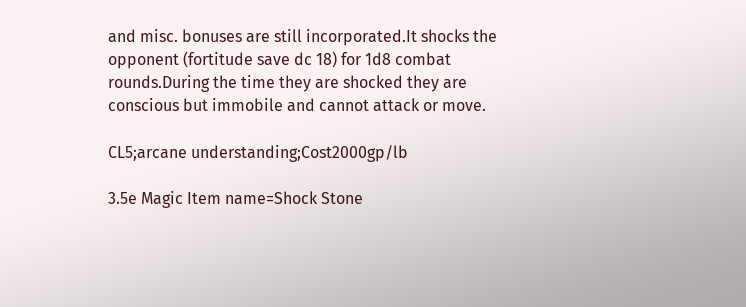and misc. bonuses are still incorporated.It shocks the opponent (fortitude save dc 18) for 1d8 combat rounds.During the time they are shocked they are conscious but immobile and cannot attack or move.

CL5;arcane understanding;Cost2000gp/lb

3.5e Magic Item name=Shock Stone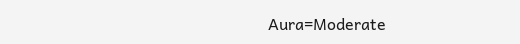Aura=Moderate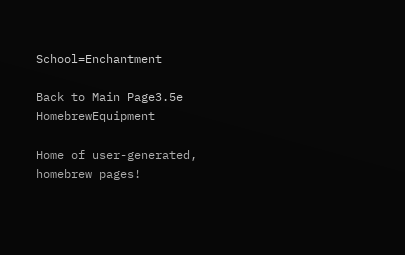School=Enchantment

Back to Main Page3.5e HomebrewEquipment

Home of user-generated,
homebrew pages!